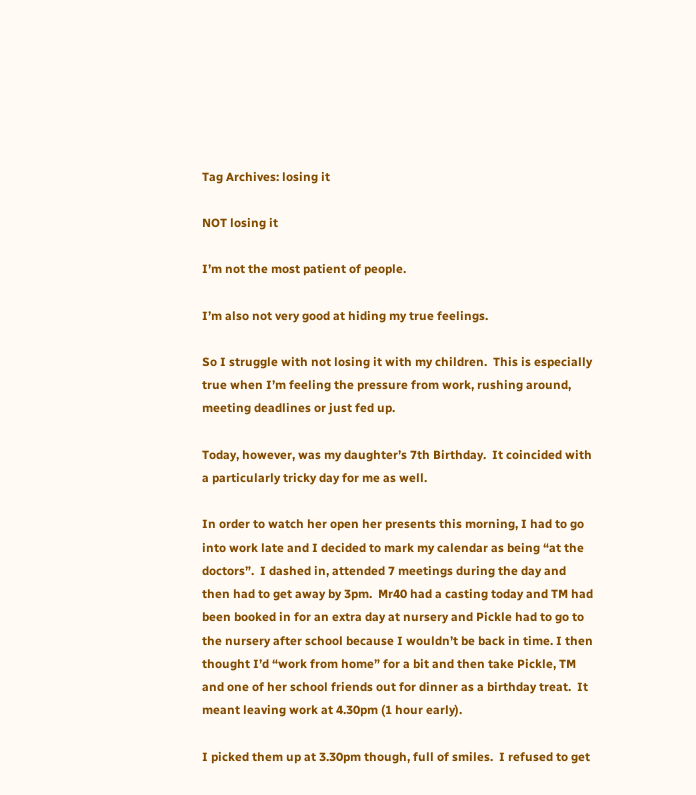Tag Archives: losing it

NOT losing it

I’m not the most patient of people.

I’m also not very good at hiding my true feelings.

So I struggle with not losing it with my children.  This is especially true when I’m feeling the pressure from work, rushing around, meeting deadlines or just fed up.

Today, however, was my daughter’s 7th Birthday.  It coincided with a particularly tricky day for me as well.

In order to watch her open her presents this morning, I had to go into work late and I decided to mark my calendar as being “at the doctors”.  I dashed in, attended 7 meetings during the day and then had to get away by 3pm.  Mr40 had a casting today and TM had been booked in for an extra day at nursery and Pickle had to go to the nursery after school because I wouldn’t be back in time. I then thought I’d “work from home” for a bit and then take Pickle, TM and one of her school friends out for dinner as a birthday treat.  It meant leaving work at 4.30pm (1 hour early).

I picked them up at 3.30pm though, full of smiles.  I refused to get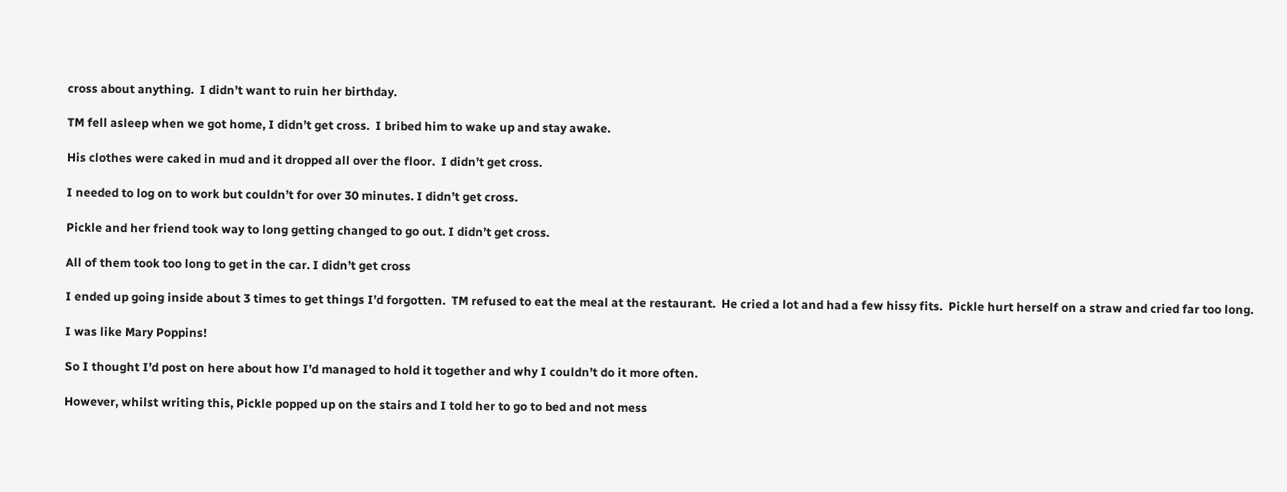cross about anything.  I didn’t want to ruin her birthday.

TM fell asleep when we got home, I didn’t get cross.  I bribed him to wake up and stay awake.

His clothes were caked in mud and it dropped all over the floor.  I didn’t get cross.

I needed to log on to work but couldn’t for over 30 minutes. I didn’t get cross.

Pickle and her friend took way to long getting changed to go out. I didn’t get cross.

All of them took too long to get in the car. I didn’t get cross

I ended up going inside about 3 times to get things I’d forgotten.  TM refused to eat the meal at the restaurant.  He cried a lot and had a few hissy fits.  Pickle hurt herself on a straw and cried far too long.

I was like Mary Poppins!

So I thought I’d post on here about how I’d managed to hold it together and why I couldn’t do it more often.

However, whilst writing this, Pickle popped up on the stairs and I told her to go to bed and not mess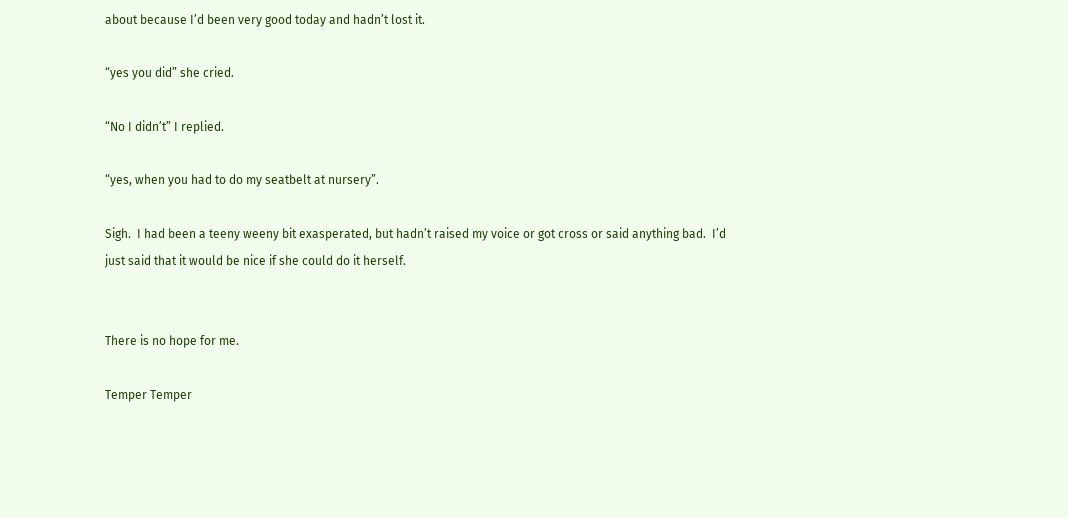about because I’d been very good today and hadn’t lost it.

“yes you did” she cried.

“No I didn’t” I replied.

“yes, when you had to do my seatbelt at nursery”.

Sigh.  I had been a teeny weeny bit exasperated, but hadn’t raised my voice or got cross or said anything bad.  I’d just said that it would be nice if she could do it herself.


There is no hope for me.

Temper Temper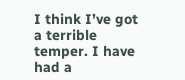I think I’ve got a terrible temper. I have had a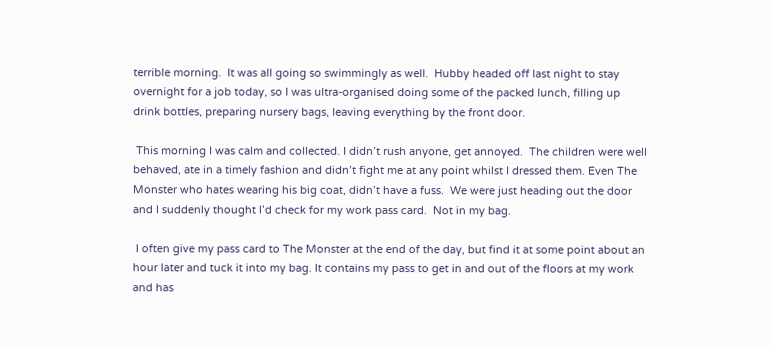terrible morning.  It was all going so swimmingly as well.  Hubby headed off last night to stay overnight for a job today, so I was ultra-organised doing some of the packed lunch, filling up drink bottles, preparing nursery bags, leaving everything by the front door.

 This morning I was calm and collected. I didn’t rush anyone, get annoyed.  The children were well behaved, ate in a timely fashion and didn’t fight me at any point whilst I dressed them. Even The Monster who hates wearing his big coat, didn’t have a fuss.  We were just heading out the door and I suddenly thought I’d check for my work pass card.  Not in my bag.

 I often give my pass card to The Monster at the end of the day, but find it at some point about an hour later and tuck it into my bag. It contains my pass to get in and out of the floors at my work and has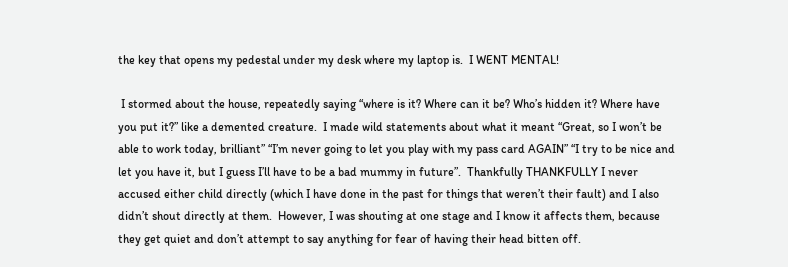the key that opens my pedestal under my desk where my laptop is.  I WENT MENTAL!

 I stormed about the house, repeatedly saying “where is it? Where can it be? Who’s hidden it? Where have you put it?” like a demented creature.  I made wild statements about what it meant “Great, so I won’t be able to work today, brilliant” “I’m never going to let you play with my pass card AGAIN” “I try to be nice and let you have it, but I guess I’ll have to be a bad mummy in future”.  Thankfully THANKFULLY I never accused either child directly (which I have done in the past for things that weren’t their fault) and I also didn’t shout directly at them.  However, I was shouting at one stage and I know it affects them, because they get quiet and don’t attempt to say anything for fear of having their head bitten off.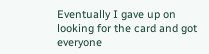Eventually I gave up on looking for the card and got everyone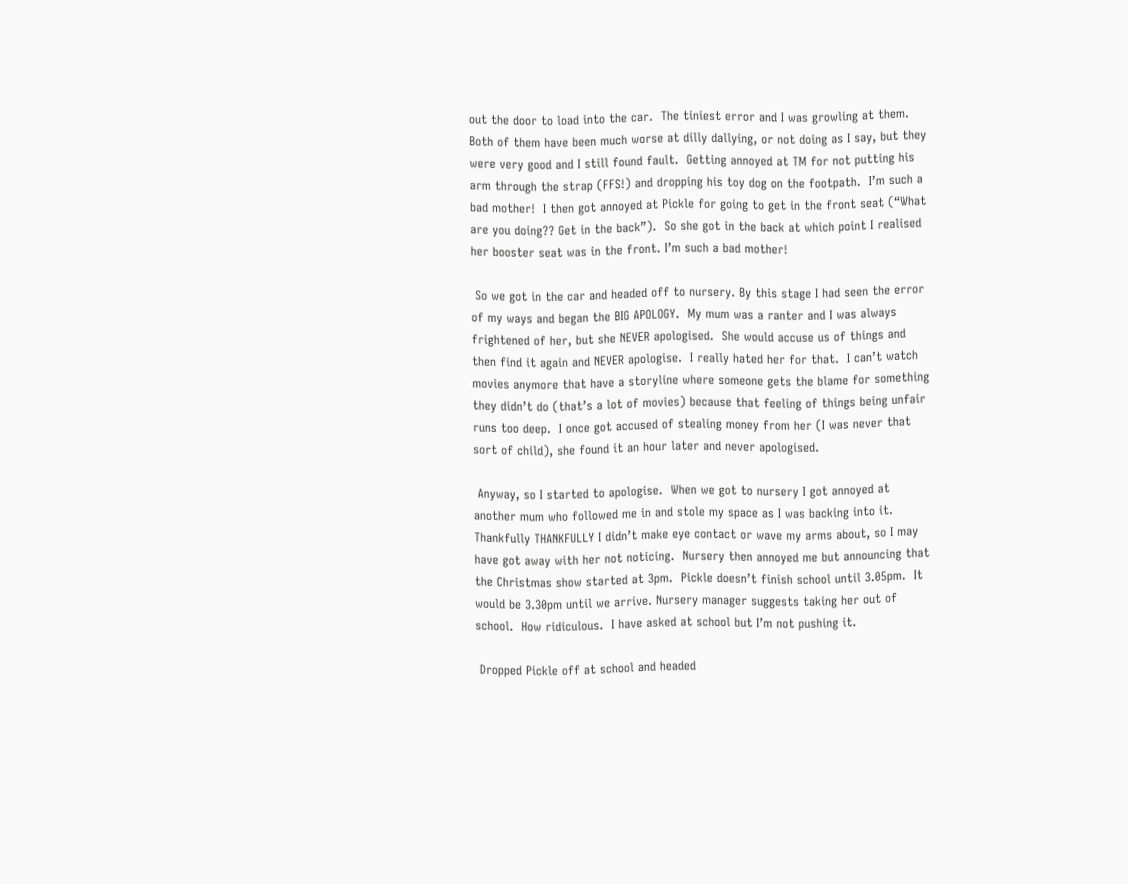out the door to load into the car.  The tiniest error and I was growling at them.  Both of them have been much worse at dilly dallying, or not doing as I say, but they were very good and I still found fault.  Getting annoyed at TM for not putting his arm through the strap (FFS!) and dropping his toy dog on the footpath.  I’m such a bad mother!  I then got annoyed at Pickle for going to get in the front seat (“What are you doing?? Get in the back”).  So she got in the back at which point I realised her booster seat was in the front. I’m such a bad mother!

 So we got in the car and headed off to nursery. By this stage I had seen the error of my ways and began the BIG APOLOGY.  My mum was a ranter and I was always frightened of her, but she NEVER apologised.  She would accuse us of things and then find it again and NEVER apologise.  I really hated her for that.  I can’t watch movies anymore that have a storyline where someone gets the blame for something they didn’t do (that’s a lot of movies) because that feeling of things being unfair runs too deep.  I once got accused of stealing money from her (I was never that sort of child), she found it an hour later and never apologised.

 Anyway, so I started to apologise.  When we got to nursery I got annoyed at another mum who followed me in and stole my space as I was backing into it. Thankfully THANKFULLY I didn’t make eye contact or wave my arms about, so I may have got away with her not noticing.  Nursery then annoyed me but announcing that the Christmas show started at 3pm.  Pickle doesn’t finish school until 3.05pm.  It would be 3.30pm until we arrive. Nursery manager suggests taking her out of school.  How ridiculous.  I have asked at school but I’m not pushing it.

 Dropped Pickle off at school and headed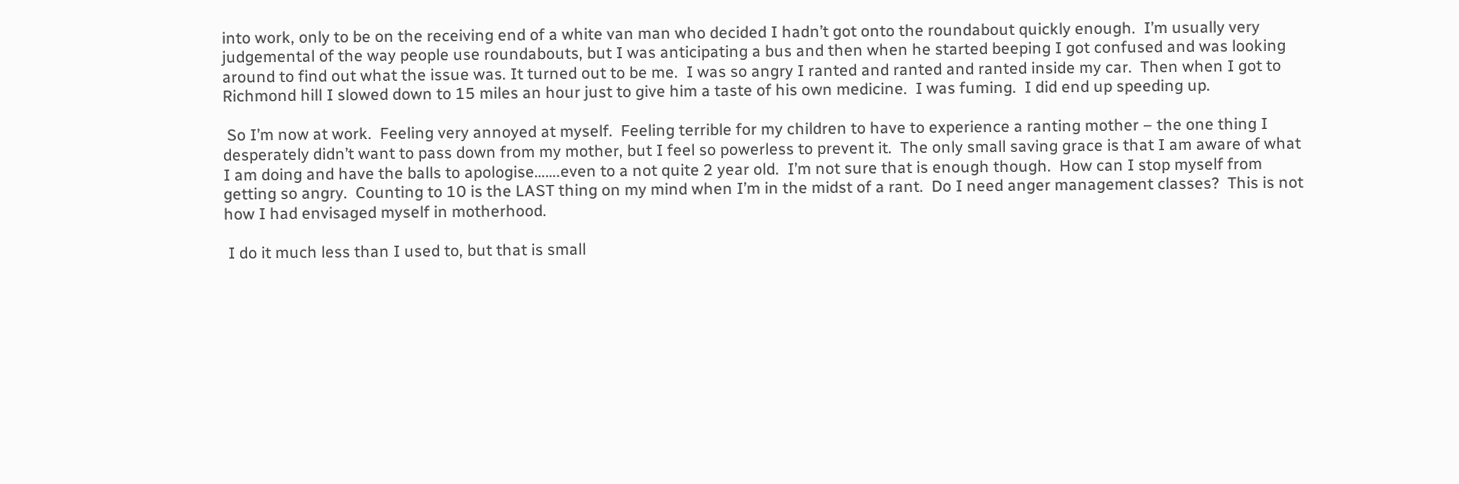into work, only to be on the receiving end of a white van man who decided I hadn’t got onto the roundabout quickly enough.  I’m usually very judgemental of the way people use roundabouts, but I was anticipating a bus and then when he started beeping I got confused and was looking around to find out what the issue was. It turned out to be me.  I was so angry I ranted and ranted and ranted inside my car.  Then when I got to Richmond hill I slowed down to 15 miles an hour just to give him a taste of his own medicine.  I was fuming.  I did end up speeding up.

 So I’m now at work.  Feeling very annoyed at myself.  Feeling terrible for my children to have to experience a ranting mother – the one thing I desperately didn’t want to pass down from my mother, but I feel so powerless to prevent it.  The only small saving grace is that I am aware of what I am doing and have the balls to apologise…….even to a not quite 2 year old.  I’m not sure that is enough though.  How can I stop myself from getting so angry.  Counting to 10 is the LAST thing on my mind when I’m in the midst of a rant.  Do I need anger management classes?  This is not how I had envisaged myself in motherhood.

 I do it much less than I used to, but that is small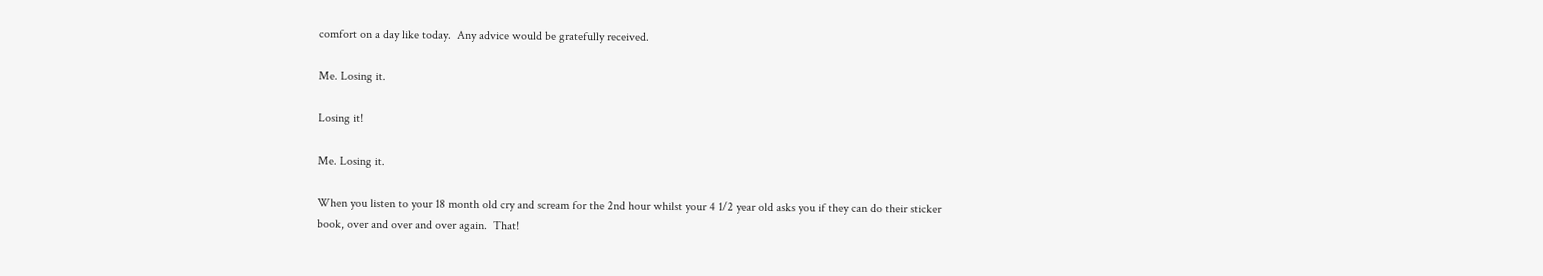comfort on a day like today.  Any advice would be gratefully received.

Me. Losing it.

Losing it!

Me. Losing it.

When you listen to your 18 month old cry and scream for the 2nd hour whilst your 4 1/2 year old asks you if they can do their sticker book, over and over and over again.  That!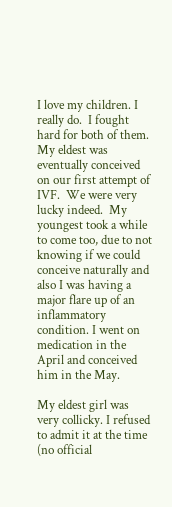I love my children. I really do.  I fought hard for both of them.  My eldest was eventually conceived on our first attempt of IVF.  We were very lucky indeed.  My youngest took a while to come too, due to not knowing if we could conceive naturally and also I was having a major flare up of an inflammatory condition. I went on medication in the April and conceived him in the May.

My eldest girl was very collicky. I refused to admit it at the time (no official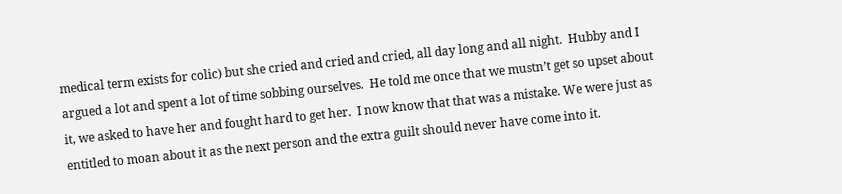medical term exists for colic) but she cried and cried and cried, all day long and all night.  Hubby and I argued a lot and spent a lot of time sobbing ourselves.  He told me once that we mustn’t get so upset about it, we asked to have her and fought hard to get her.  I now know that that was a mistake. We were just as entitled to moan about it as the next person and the extra guilt should never have come into it.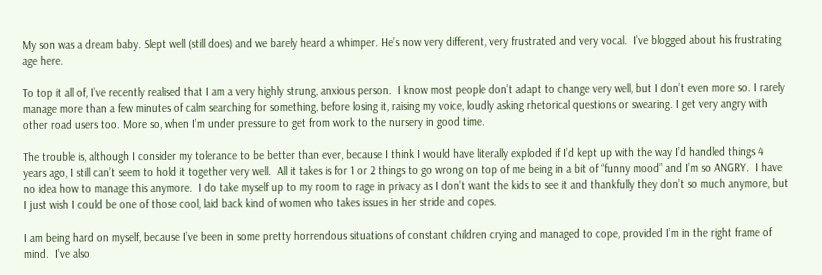My son was a dream baby. Slept well (still does) and we barely heard a whimper. He’s now very different, very frustrated and very vocal.  I’ve blogged about his frustrating age here.

To top it all of, I’ve recently realised that I am a very highly strung, anxious person.  I know most people don’t adapt to change very well, but I don’t even more so. I rarely manage more than a few minutes of calm searching for something, before losing it, raising my voice, loudly asking rhetorical questions or swearing. I get very angry with other road users too. More so, when I’m under pressure to get from work to the nursery in good time.

The trouble is, although I consider my tolerance to be better than ever, because I think I would have literally exploded if I’d kept up with the way I’d handled things 4 years ago, I still can’t seem to hold it together very well.  All it takes is for 1 or 2 things to go wrong on top of me being in a bit of “funny mood” and I’m so ANGRY.  I have no idea how to manage this anymore.  I do take myself up to my room to rage in privacy as I don’t want the kids to see it and thankfully they don’t so much anymore, but I just wish I could be one of those cool, laid back kind of women who takes issues in her stride and copes.

I am being hard on myself, because I’ve been in some pretty horrendous situations of constant children crying and managed to cope, provided I’m in the right frame of mind.  I’ve also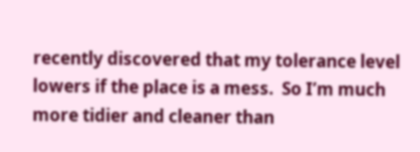recently discovered that my tolerance level lowers if the place is a mess.  So I’m much more tidier and cleaner than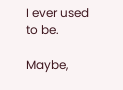I ever used to be.

Maybe,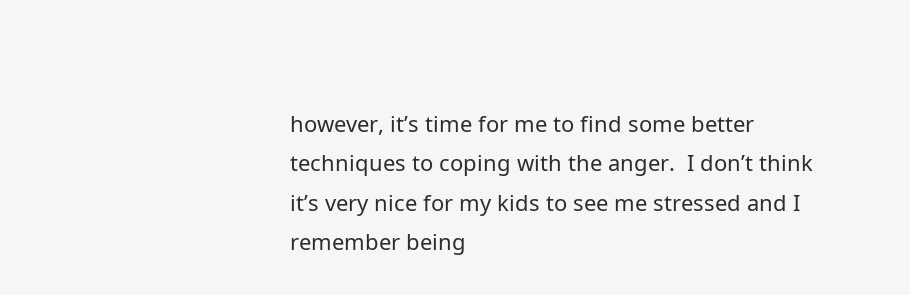however, it’s time for me to find some better techniques to coping with the anger.  I don’t think it’s very nice for my kids to see me stressed and I remember being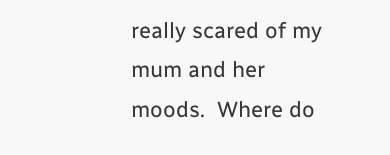really scared of my mum and her moods.  Where do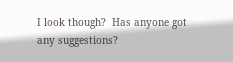I look though?  Has anyone got any suggestions?